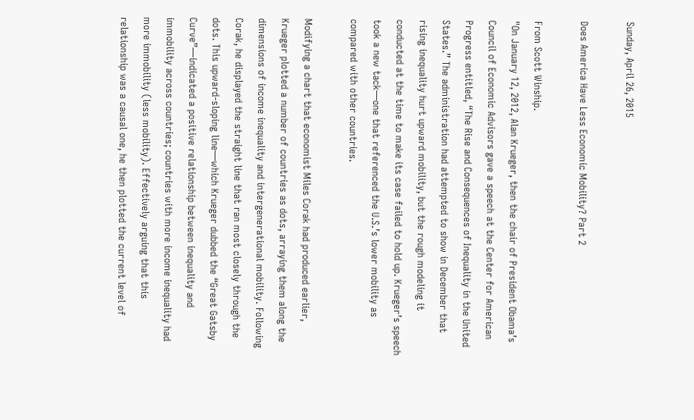Sunday, April 26, 2015

Does America Have Less Economic Mobility? Part 2

From Scott Winship.
"On January 12, 2012, Alan Krueger, then the chair of President Obama’s Council of Economic Advisors gave a speech at the Center for American Progress entitled, “The Rise and Consequences of Inequality in the United States.” The administration had attempted to show in December that rising inequality hurt upward mobility, but the rough modeling it conducted at the time to make its case failed to hold up. Krueger’s speech took a new tack—one that referenced the U.S.’s lower mobility as compared with other countries.

Modifying a chart that economist Miles Corak had produced earlier, Krueger plotted a number of countries as dots, arraying them along the dimensions of income inequality and intergenerational mobility. Following Corak, he displayed the straight line that ran most closely through the dots. This upward-sloping line—which Krueger dubbed the “Great Gatsby Curve”—indicated a positive relationship between inequality and immobility across countries; countries with more income inequality had more immobility (less mobility). Effectively arguing that this relationship was a causal one, he then plotted the current level of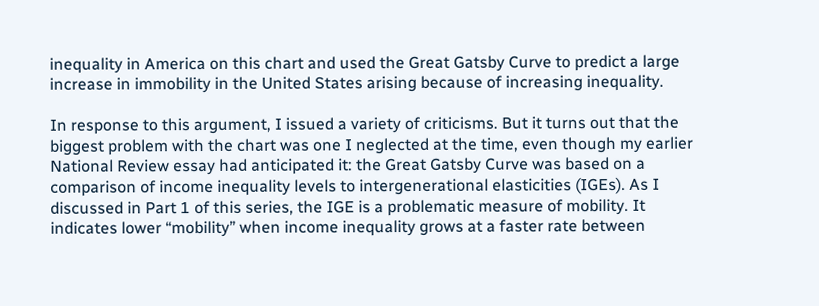inequality in America on this chart and used the Great Gatsby Curve to predict a large increase in immobility in the United States arising because of increasing inequality.

In response to this argument, I issued a variety of criticisms. But it turns out that the biggest problem with the chart was one I neglected at the time, even though my earlier National Review essay had anticipated it: the Great Gatsby Curve was based on a comparison of income inequality levels to intergenerational elasticities (IGEs). As I discussed in Part 1 of this series, the IGE is a problematic measure of mobility. It indicates lower “mobility” when income inequality grows at a faster rate between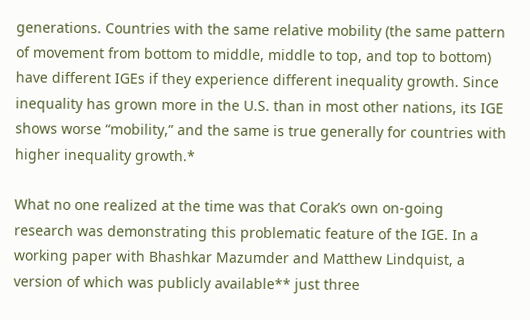generations. Countries with the same relative mobility (the same pattern of movement from bottom to middle, middle to top, and top to bottom) have different IGEs if they experience different inequality growth. Since inequality has grown more in the U.S. than in most other nations, its IGE shows worse “mobility,” and the same is true generally for countries with higher inequality growth.*

What no one realized at the time was that Corak’s own on-going research was demonstrating this problematic feature of the IGE. In a working paper with Bhashkar Mazumder and Matthew Lindquist, a version of which was publicly available** just three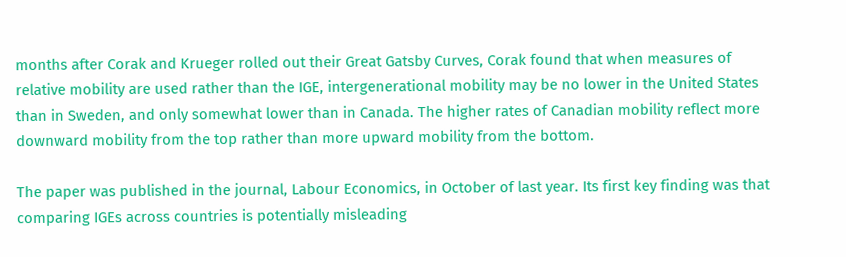months after Corak and Krueger rolled out their Great Gatsby Curves, Corak found that when measures of relative mobility are used rather than the IGE, intergenerational mobility may be no lower in the United States than in Sweden, and only somewhat lower than in Canada. The higher rates of Canadian mobility reflect more downward mobility from the top rather than more upward mobility from the bottom.

The paper was published in the journal, Labour Economics, in October of last year. Its first key finding was that comparing IGEs across countries is potentially misleading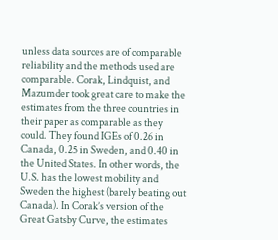unless data sources are of comparable reliability and the methods used are comparable. Corak, Lindquist, and Mazumder took great care to make the estimates from the three countries in their paper as comparable as they could. They found IGEs of 0.26 in Canada, 0.25 in Sweden, and 0.40 in the United States. In other words, the U.S. has the lowest mobility and Sweden the highest (barely beating out Canada). In Corak’s version of the Great Gatsby Curve, the estimates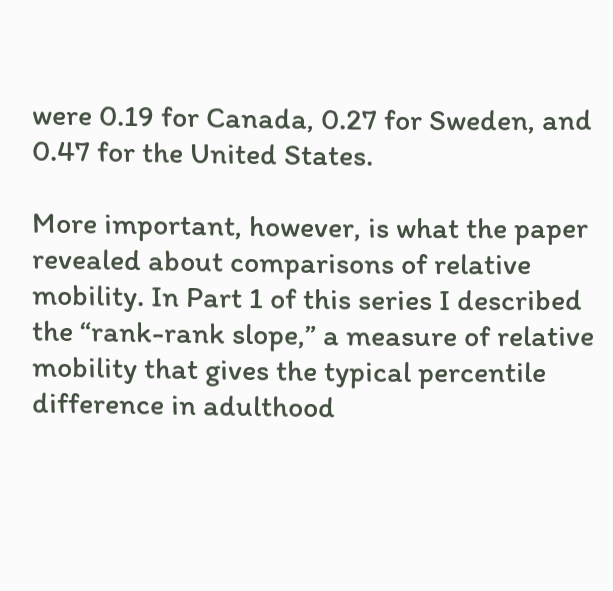were 0.19 for Canada, 0.27 for Sweden, and 0.47 for the United States.

More important, however, is what the paper revealed about comparisons of relative mobility. In Part 1 of this series I described the “rank-rank slope,” a measure of relative mobility that gives the typical percentile difference in adulthood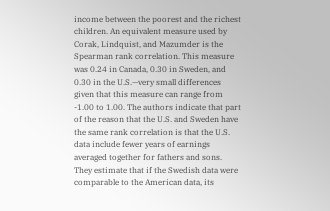income between the poorest and the richest children. An equivalent measure used by Corak, Lindquist, and Mazumder is the Spearman rank correlation. This measure was 0.24 in Canada, 0.30 in Sweden, and 0.30 in the U.S.—very small differences given that this measure can range from -1.00 to 1.00. The authors indicate that part of the reason that the U.S. and Sweden have the same rank correlation is that the U.S. data include fewer years of earnings averaged together for fathers and sons. They estimate that if the Swedish data were comparable to the American data, its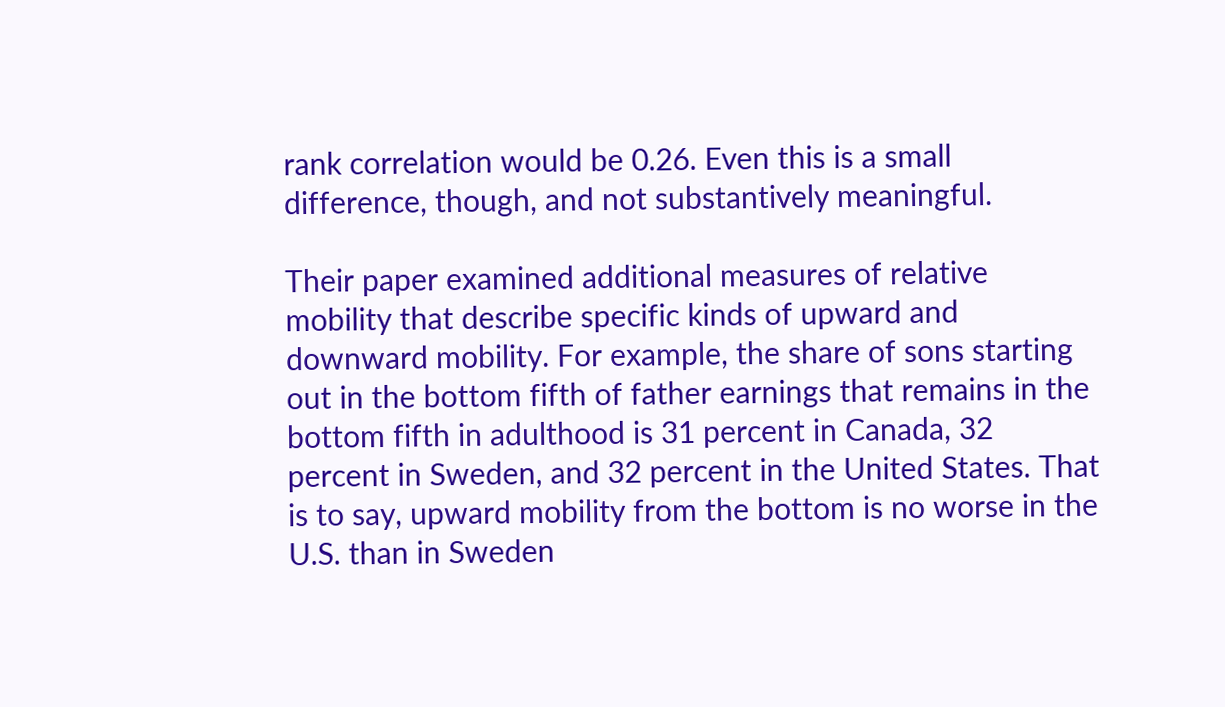rank correlation would be 0.26. Even this is a small difference, though, and not substantively meaningful.

Their paper examined additional measures of relative mobility that describe specific kinds of upward and downward mobility. For example, the share of sons starting out in the bottom fifth of father earnings that remains in the bottom fifth in adulthood is 31 percent in Canada, 32 percent in Sweden, and 32 percent in the United States. That is to say, upward mobility from the bottom is no worse in the U.S. than in Sweden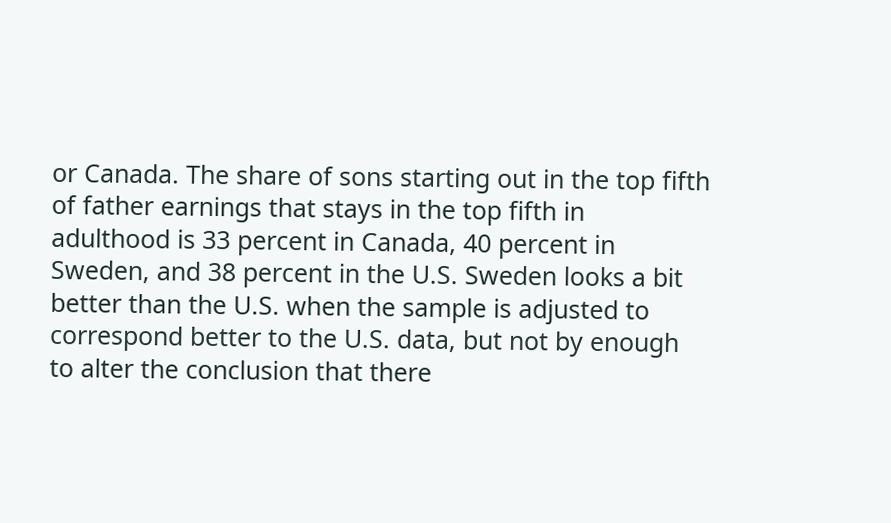or Canada. The share of sons starting out in the top fifth of father earnings that stays in the top fifth in adulthood is 33 percent in Canada, 40 percent in Sweden, and 38 percent in the U.S. Sweden looks a bit better than the U.S. when the sample is adjusted to correspond better to the U.S. data, but not by enough to alter the conclusion that there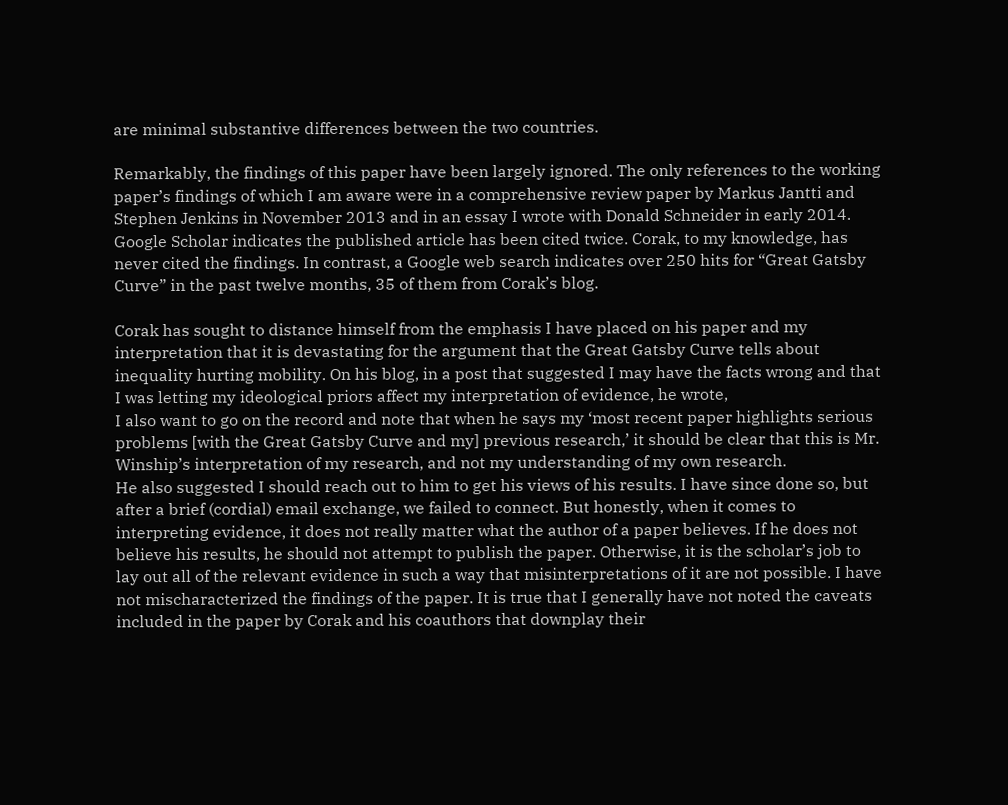are minimal substantive differences between the two countries.

Remarkably, the findings of this paper have been largely ignored. The only references to the working paper’s findings of which I am aware were in a comprehensive review paper by Markus Jantti and Stephen Jenkins in November 2013 and in an essay I wrote with Donald Schneider in early 2014. Google Scholar indicates the published article has been cited twice. Corak, to my knowledge, has never cited the findings. In contrast, a Google web search indicates over 250 hits for “Great Gatsby Curve” in the past twelve months, 35 of them from Corak’s blog.

Corak has sought to distance himself from the emphasis I have placed on his paper and my interpretation that it is devastating for the argument that the Great Gatsby Curve tells about inequality hurting mobility. On his blog, in a post that suggested I may have the facts wrong and that I was letting my ideological priors affect my interpretation of evidence, he wrote,
I also want to go on the record and note that when he says my ‘most recent paper highlights serious problems [with the Great Gatsby Curve and my] previous research,’ it should be clear that this is Mr. Winship’s interpretation of my research, and not my understanding of my own research.
He also suggested I should reach out to him to get his views of his results. I have since done so, but after a brief (cordial) email exchange, we failed to connect. But honestly, when it comes to interpreting evidence, it does not really matter what the author of a paper believes. If he does not believe his results, he should not attempt to publish the paper. Otherwise, it is the scholar’s job to lay out all of the relevant evidence in such a way that misinterpretations of it are not possible. I have not mischaracterized the findings of the paper. It is true that I generally have not noted the caveats included in the paper by Corak and his coauthors that downplay their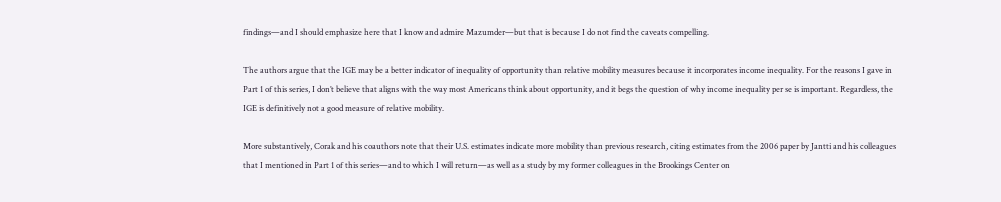findings—and I should emphasize here that I know and admire Mazumder—but that is because I do not find the caveats compelling.

The authors argue that the IGE may be a better indicator of inequality of opportunity than relative mobility measures because it incorporates income inequality. For the reasons I gave in Part 1 of this series, I don’t believe that aligns with the way most Americans think about opportunity, and it begs the question of why income inequality per se is important. Regardless, the IGE is definitively not a good measure of relative mobility.

More substantively, Corak and his coauthors note that their U.S. estimates indicate more mobility than previous research, citing estimates from the 2006 paper by Jantti and his colleagues that I mentioned in Part 1 of this series—and to which I will return—as well as a study by my former colleagues in the Brookings Center on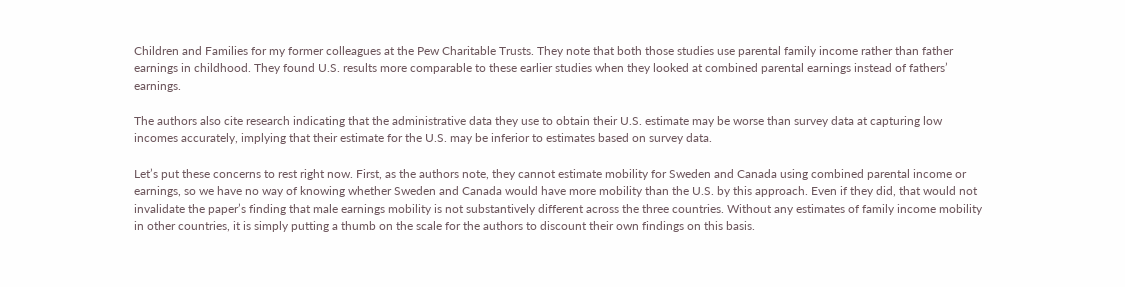Children and Families for my former colleagues at the Pew Charitable Trusts. They note that both those studies use parental family income rather than father earnings in childhood. They found U.S. results more comparable to these earlier studies when they looked at combined parental earnings instead of fathers’ earnings.

The authors also cite research indicating that the administrative data they use to obtain their U.S. estimate may be worse than survey data at capturing low incomes accurately, implying that their estimate for the U.S. may be inferior to estimates based on survey data.

Let’s put these concerns to rest right now. First, as the authors note, they cannot estimate mobility for Sweden and Canada using combined parental income or earnings, so we have no way of knowing whether Sweden and Canada would have more mobility than the U.S. by this approach. Even if they did, that would not invalidate the paper’s finding that male earnings mobility is not substantively different across the three countries. Without any estimates of family income mobility in other countries, it is simply putting a thumb on the scale for the authors to discount their own findings on this basis.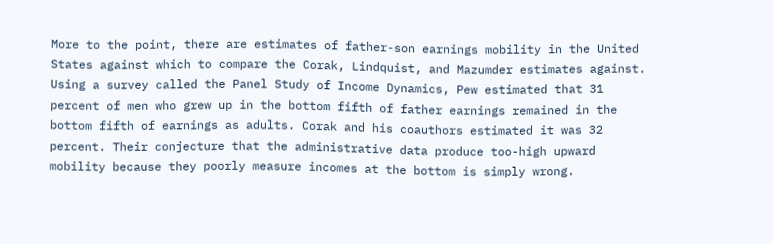More to the point, there are estimates of father-son earnings mobility in the United States against which to compare the Corak, Lindquist, and Mazumder estimates against. Using a survey called the Panel Study of Income Dynamics, Pew estimated that 31 percent of men who grew up in the bottom fifth of father earnings remained in the bottom fifth of earnings as adults. Corak and his coauthors estimated it was 32 percent. Their conjecture that the administrative data produce too-high upward mobility because they poorly measure incomes at the bottom is simply wrong.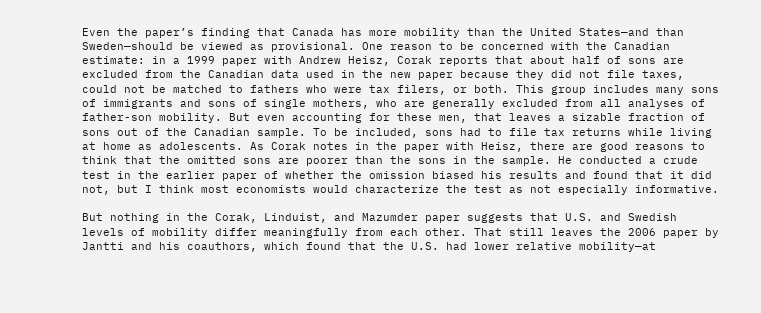Even the paper’s finding that Canada has more mobility than the United States—and than Sweden—should be viewed as provisional. One reason to be concerned with the Canadian estimate: in a 1999 paper with Andrew Heisz, Corak reports that about half of sons are excluded from the Canadian data used in the new paper because they did not file taxes, could not be matched to fathers who were tax filers, or both. This group includes many sons of immigrants and sons of single mothers, who are generally excluded from all analyses of father-son mobility. But even accounting for these men, that leaves a sizable fraction of sons out of the Canadian sample. To be included, sons had to file tax returns while living at home as adolescents. As Corak notes in the paper with Heisz, there are good reasons to think that the omitted sons are poorer than the sons in the sample. He conducted a crude test in the earlier paper of whether the omission biased his results and found that it did not, but I think most economists would characterize the test as not especially informative.

But nothing in the Corak, Linduist, and Mazumder paper suggests that U.S. and Swedish levels of mobility differ meaningfully from each other. That still leaves the 2006 paper by Jantti and his coauthors, which found that the U.S. had lower relative mobility—at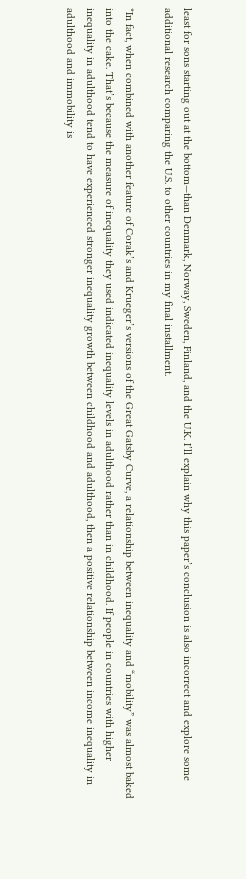least for sons starting out at the bottom—than Denmark, Norway, Sweden, Finland, and the U.K. I’ll explain why this paper’s conclusion is also incorrect and explore some additional research comparing the U.S. to other countries in my final installment.

*In fact, when combined with another feature of Corak’s and Krueger’s versions of the Great Gatsby Curve, a relationship between inequality and “mobility” was almost baked into the cake. That’s because the measure of inequality they used indicated inequality levels in adulthood rather than in childhood. If people in countries with higher inequality in adulthood tend to have experienced stronger inequality growth between childhood and adulthood, then a positive relationship between income inequality in adulthood and immobility is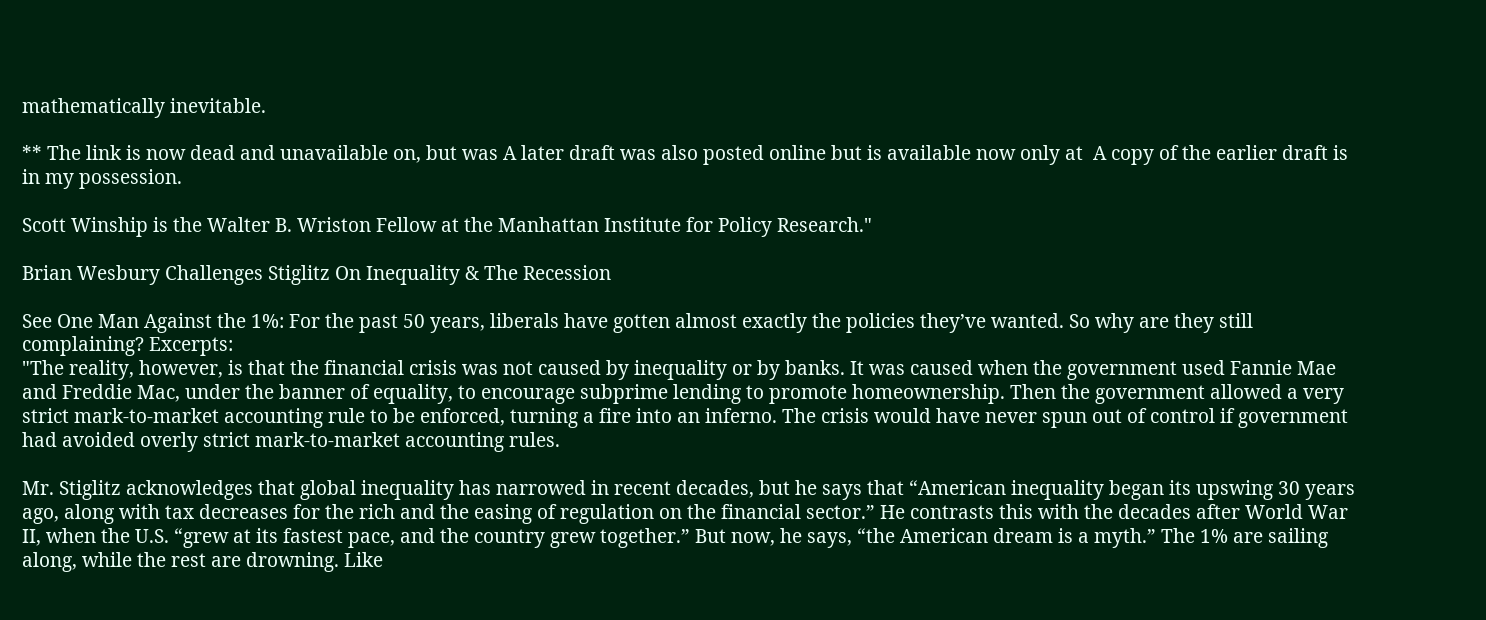mathematically inevitable.

** The link is now dead and unavailable on, but was A later draft was also posted online but is available now only at  A copy of the earlier draft is in my possession.

Scott Winship is the Walter B. Wriston Fellow at the Manhattan Institute for Policy Research."

Brian Wesbury Challenges Stiglitz On Inequality & The Recession

See One Man Against the 1%: For the past 50 years, liberals have gotten almost exactly the policies they’ve wanted. So why are they still complaining? Excerpts:
"The reality, however, is that the financial crisis was not caused by inequality or by banks. It was caused when the government used Fannie Mae and Freddie Mac, under the banner of equality, to encourage subprime lending to promote homeownership. Then the government allowed a very strict mark-to-market accounting rule to be enforced, turning a fire into an inferno. The crisis would have never spun out of control if government had avoided overly strict mark-to-market accounting rules.

Mr. Stiglitz acknowledges that global inequality has narrowed in recent decades, but he says that “American inequality began its upswing 30 years ago, along with tax decreases for the rich and the easing of regulation on the financial sector.” He contrasts this with the decades after World War II, when the U.S. “grew at its fastest pace, and the country grew together.” But now, he says, “the American dream is a myth.” The 1% are sailing along, while the rest are drowning. Like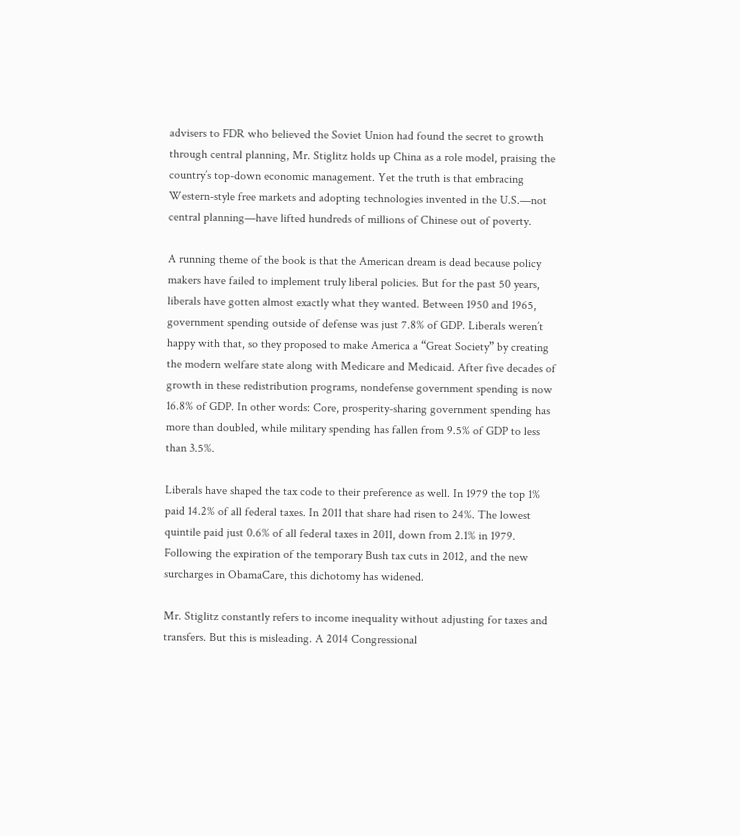advisers to FDR who believed the Soviet Union had found the secret to growth through central planning, Mr. Stiglitz holds up China as a role model, praising the country’s top-down economic management. Yet the truth is that embracing Western-style free markets and adopting technologies invented in the U.S.—not central planning—have lifted hundreds of millions of Chinese out of poverty.

A running theme of the book is that the American dream is dead because policy makers have failed to implement truly liberal policies. But for the past 50 years, liberals have gotten almost exactly what they wanted. Between 1950 and 1965, government spending outside of defense was just 7.8% of GDP. Liberals weren’t happy with that, so they proposed to make America a “Great Society” by creating the modern welfare state along with Medicare and Medicaid. After five decades of growth in these redistribution programs, nondefense government spending is now 16.8% of GDP. In other words: Core, prosperity-sharing government spending has more than doubled, while military spending has fallen from 9.5% of GDP to less than 3.5%.

Liberals have shaped the tax code to their preference as well. In 1979 the top 1% paid 14.2% of all federal taxes. In 2011 that share had risen to 24%. The lowest quintile paid just 0.6% of all federal taxes in 2011, down from 2.1% in 1979. Following the expiration of the temporary Bush tax cuts in 2012, and the new surcharges in ObamaCare, this dichotomy has widened.

Mr. Stiglitz constantly refers to income inequality without adjusting for taxes and transfers. But this is misleading. A 2014 Congressional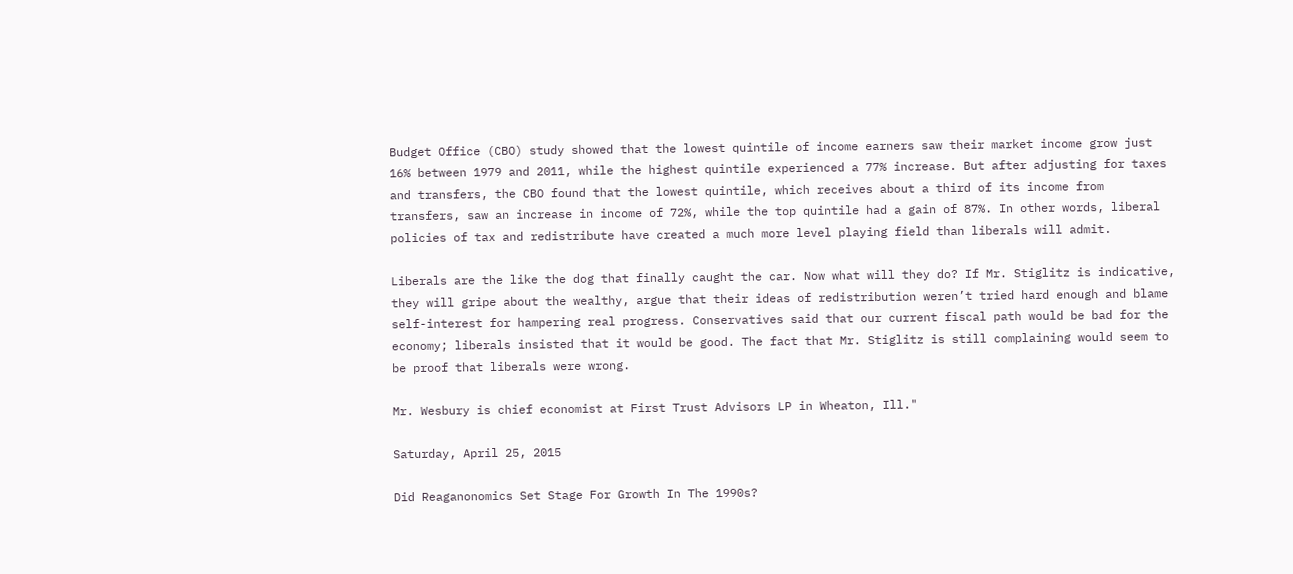Budget Office (CBO) study showed that the lowest quintile of income earners saw their market income grow just 16% between 1979 and 2011, while the highest quintile experienced a 77% increase. But after adjusting for taxes and transfers, the CBO found that the lowest quintile, which receives about a third of its income from transfers, saw an increase in income of 72%, while the top quintile had a gain of 87%. In other words, liberal policies of tax and redistribute have created a much more level playing field than liberals will admit.

Liberals are the like the dog that finally caught the car. Now what will they do? If Mr. Stiglitz is indicative, they will gripe about the wealthy, argue that their ideas of redistribution weren’t tried hard enough and blame self-interest for hampering real progress. Conservatives said that our current fiscal path would be bad for the economy; liberals insisted that it would be good. The fact that Mr. Stiglitz is still complaining would seem to be proof that liberals were wrong.

Mr. Wesbury is chief economist at First Trust Advisors LP in Wheaton, Ill."

Saturday, April 25, 2015

Did Reaganonomics Set Stage For Growth In The 1990s?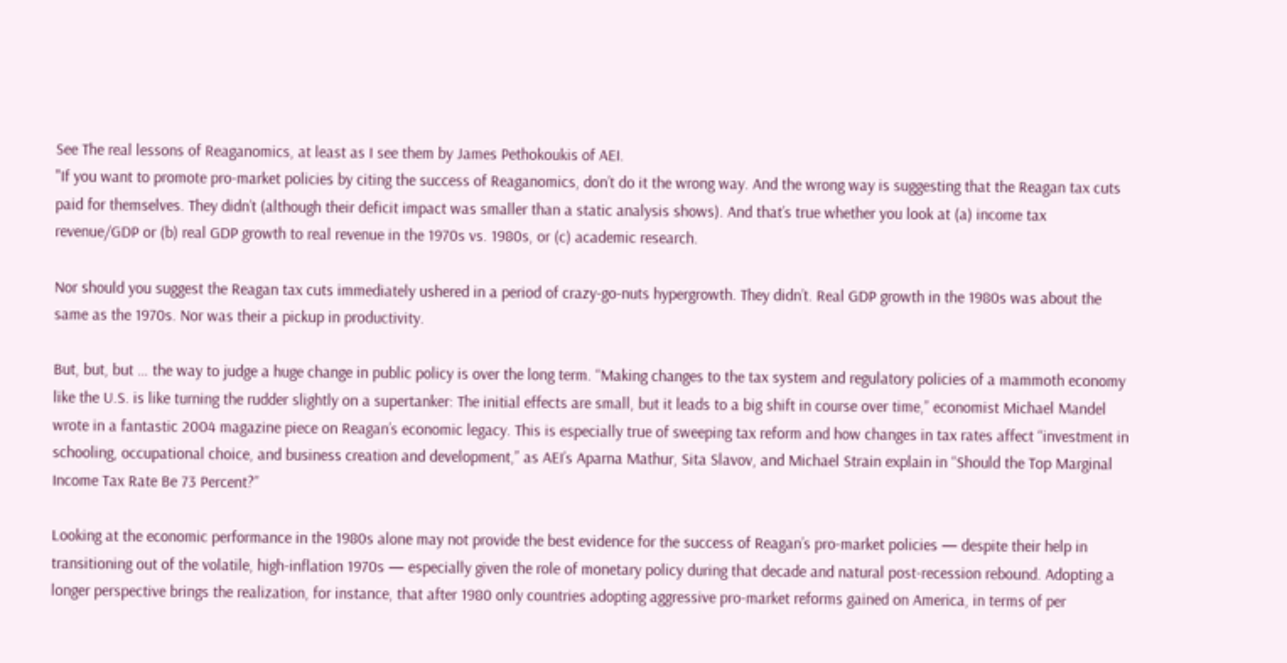See The real lessons of Reaganomics, at least as I see them by James Pethokoukis of AEI.
"If you want to promote pro-market policies by citing the success of Reaganomics, don’t do it the wrong way. And the wrong way is suggesting that the Reagan tax cuts paid for themselves. They didn’t (although their deficit impact was smaller than a static analysis shows). And that’s true whether you look at (a) income tax revenue/GDP or (b) real GDP growth to real revenue in the 1970s vs. 1980s, or (c) academic research.

Nor should you suggest the Reagan tax cuts immediately ushered in a period of crazy-go-nuts hypergrowth. They didn’t. Real GDP growth in the 1980s was about the same as the 1970s. Nor was their a pickup in productivity.

But, but, but … the way to judge a huge change in public policy is over the long term. “Making changes to the tax system and regulatory policies of a mammoth economy like the U.S. is like turning the rudder slightly on a supertanker: The initial effects are small, but it leads to a big shift in course over time,” economist Michael Mandel wrote in a fantastic 2004 magazine piece on Reagan’s economic legacy. This is especially true of sweeping tax reform and how changes in tax rates affect “investment in schooling, occupational choice, and business creation and development,” as AEI’s Aparna Mathur, Sita Slavov, and Michael Strain explain in “Should the Top Marginal Income Tax Rate Be 73 Percent?”

Looking at the economic performance in the 1980s alone may not provide the best evidence for the success of Reagan’s pro-market policies — despite their help in transitioning out of the volatile, high-inflation 1970s — especially given the role of monetary policy during that decade and natural post-recession rebound. Adopting a longer perspective brings the realization, for instance, that after 1980 only countries adopting aggressive pro-market reforms gained on America, in terms of per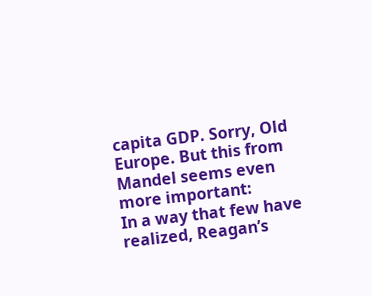capita GDP. Sorry, Old Europe. But this from Mandel seems even more important:
In a way that few have realized, Reagan’s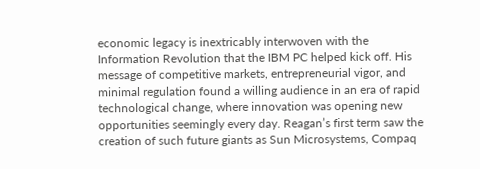economic legacy is inextricably interwoven with the Information Revolution that the IBM PC helped kick off. His message of competitive markets, entrepreneurial vigor, and minimal regulation found a willing audience in an era of rapid technological change, where innovation was opening new opportunities seemingly every day. Reagan’s first term saw the creation of such future giants as Sun Microsystems, Compaq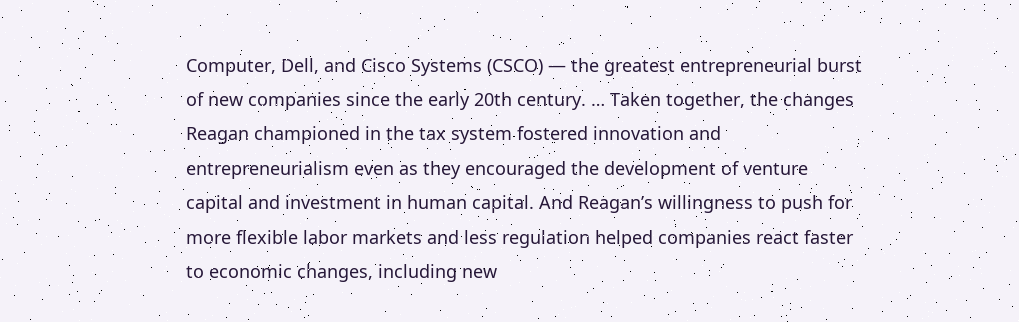Computer, Dell, and Cisco Systems (CSCO) — the greatest entrepreneurial burst of new companies since the early 20th century. … Taken together, the changes Reagan championed in the tax system fostered innovation and entrepreneurialism even as they encouraged the development of venture capital and investment in human capital. And Reagan’s willingness to push for more flexible labor markets and less regulation helped companies react faster to economic changes, including new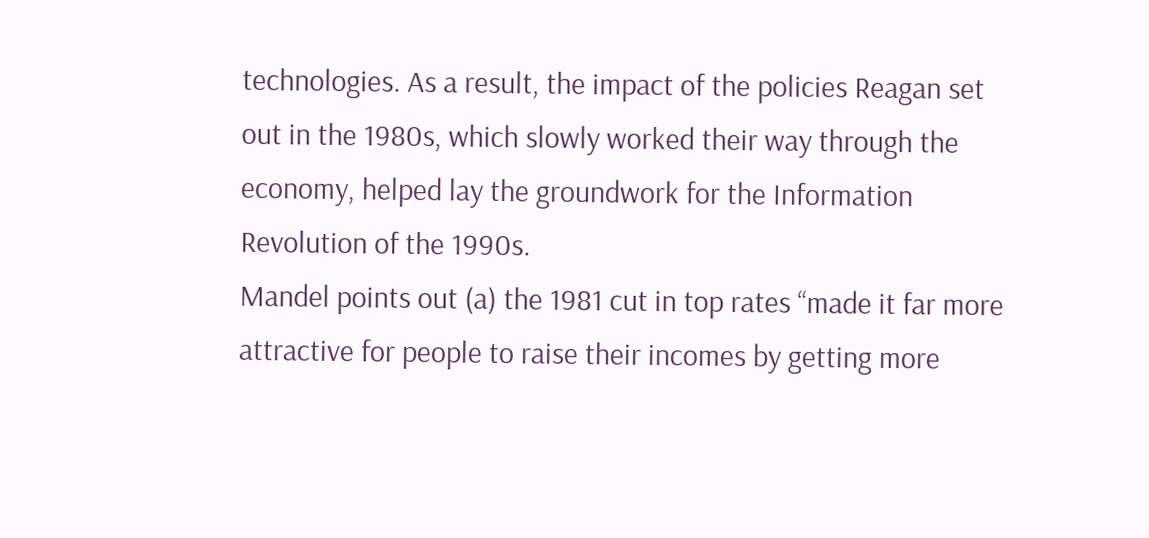technologies. As a result, the impact of the policies Reagan set out in the 1980s, which slowly worked their way through the economy, helped lay the groundwork for the Information Revolution of the 1990s.
Mandel points out (a) the 1981 cut in top rates “made it far more attractive for people to raise their incomes by getting more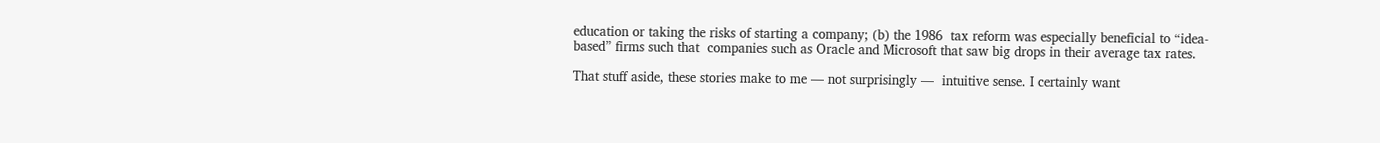education or taking the risks of starting a company; (b) the 1986  tax reform was especially beneficial to “idea-based” firms such that  companies such as Oracle and Microsoft that saw big drops in their average tax rates.

That stuff aside, these stories make to me — not surprisingly —  intuitive sense. I certainly want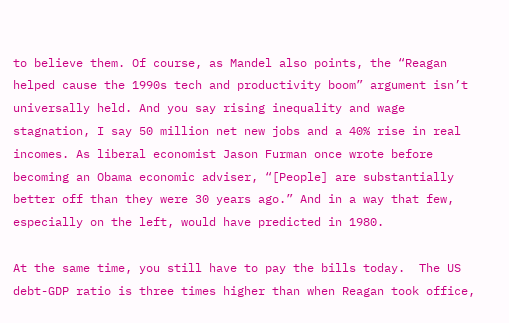to believe them. Of course, as Mandel also points, the “Reagan helped cause the 1990s tech and productivity boom” argument isn’t universally held. And you say rising inequality and wage stagnation, I say 50 million net new jobs and a 40% rise in real incomes. As liberal economist Jason Furman once wrote before becoming an Obama economic adviser, “[People] are substantially better off than they were 30 years ago.” And in a way that few, especially on the left, would have predicted in 1980.

At the same time, you still have to pay the bills today.  The US debt-GDP ratio is three times higher than when Reagan took office,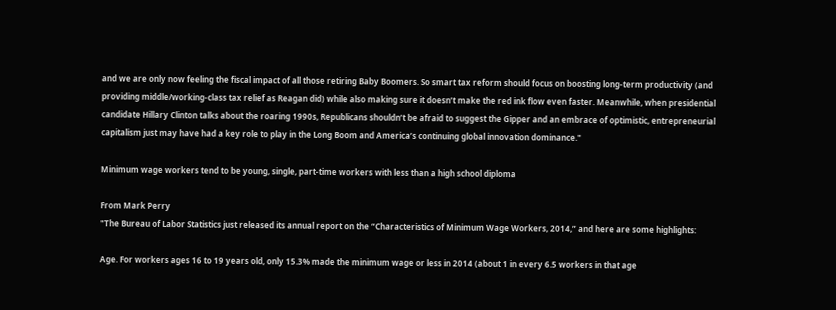and we are only now feeling the fiscal impact of all those retiring Baby Boomers. So smart tax reform should focus on boosting long-term productivity (and providing middle/working-class tax relief as Reagan did) while also making sure it doesn’t make the red ink flow even faster. Meanwhile, when presidential candidate Hillary Clinton talks about the roaring 1990s, Republicans shouldn’t be afraid to suggest the Gipper and an embrace of optimistic, entrepreneurial capitalism just may have had a key role to play in the Long Boom and America’s continuing global innovation dominance."

Minimum wage workers tend to be young, single, part-time workers with less than a high school diploma

From Mark Perry
"The Bureau of Labor Statistics just released its annual report on the “Characteristics of Minimum Wage Workers, 2014,” and here are some highlights:

Age. For workers ages 16 to 19 years old, only 15.3% made the minimum wage or less in 2014 (about 1 in every 6.5 workers in that age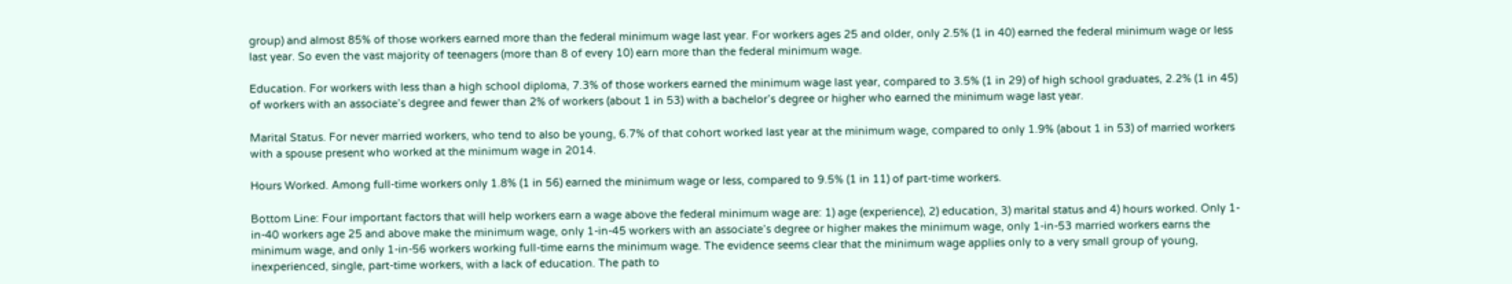group) and almost 85% of those workers earned more than the federal minimum wage last year. For workers ages 25 and older, only 2.5% (1 in 40) earned the federal minimum wage or less last year. So even the vast majority of teenagers (more than 8 of every 10) earn more than the federal minimum wage.

Education. For workers with less than a high school diploma, 7.3% of those workers earned the minimum wage last year, compared to 3.5% (1 in 29) of high school graduates, 2.2% (1 in 45) of workers with an associate’s degree and fewer than 2% of workers (about 1 in 53) with a bachelor’s degree or higher who earned the minimum wage last year.

Marital Status. For never married workers, who tend to also be young, 6.7% of that cohort worked last year at the minimum wage, compared to only 1.9% (about 1 in 53) of married workers with a spouse present who worked at the minimum wage in 2014.

Hours Worked. Among full-time workers only 1.8% (1 in 56) earned the minimum wage or less, compared to 9.5% (1 in 11) of part-time workers.

Bottom Line: Four important factors that will help workers earn a wage above the federal minimum wage are: 1) age (experience), 2) education, 3) marital status and 4) hours worked. Only 1-in-40 workers age 25 and above make the minimum wage, only 1-in-45 workers with an associate’s degree or higher makes the minimum wage, only 1-in-53 married workers earns the minimum wage, and only 1-in-56 workers working full-time earns the minimum wage. The evidence seems clear that the minimum wage applies only to a very small group of young, inexperienced, single, part-time workers, with a lack of education. The path to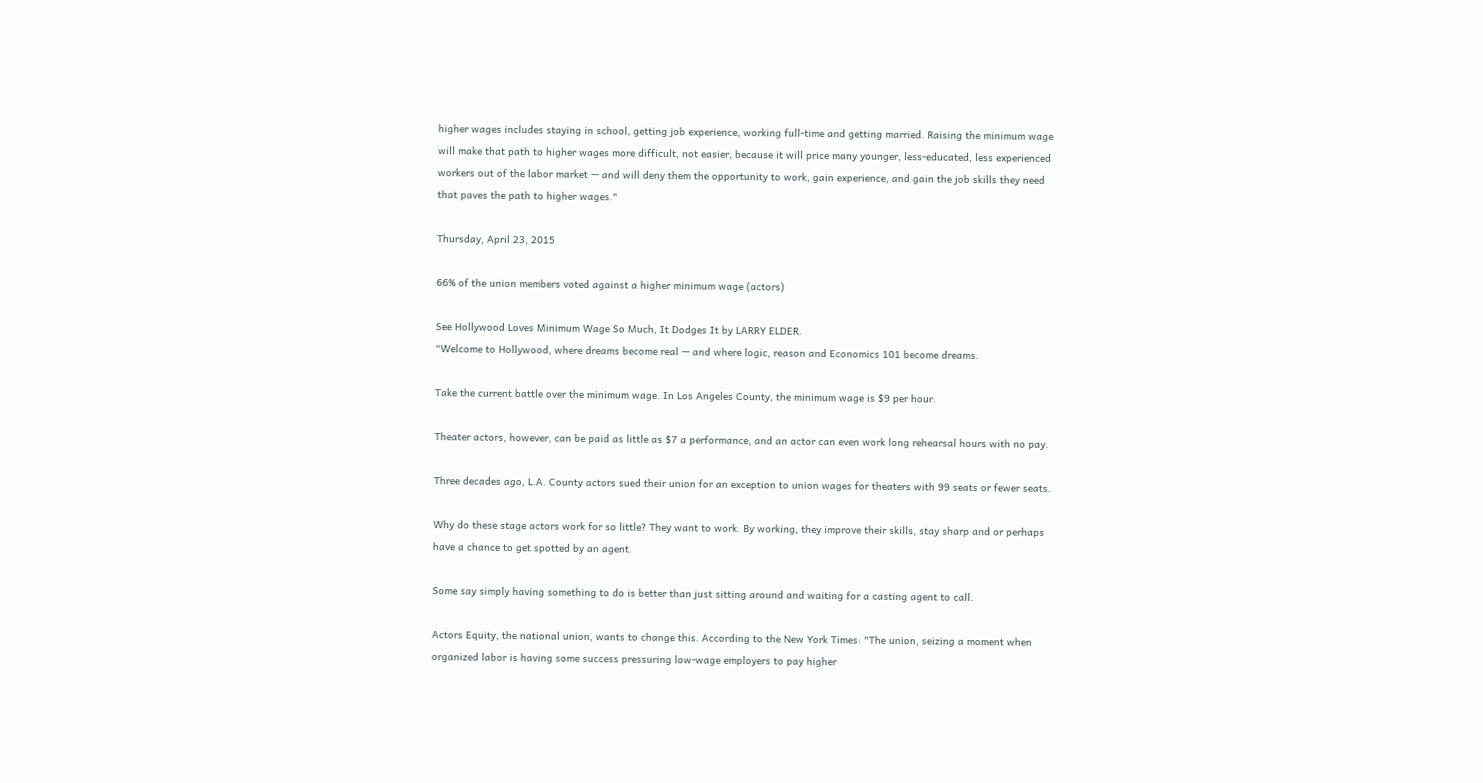higher wages includes staying in school, getting job experience, working full-time and getting married. Raising the minimum wage will make that path to higher wages more difficult, not easier, because it will price many younger, less-educated, less experienced workers out of the labor market — and will deny them the opportunity to work, gain experience, and gain the job skills they need that paves the path to higher wages."

Thursday, April 23, 2015

66% of the union members voted against a higher minimum wage (actors)

See Hollywood Loves Minimum Wage So Much, It Dodges It by LARRY ELDER.
"Welcome to Hollywood, where dreams become real — and where logic, reason and Economics 101 become dreams.

Take the current battle over the minimum wage. In Los Angeles County, the minimum wage is $9 per hour.

Theater actors, however, can be paid as little as $7 a performance, and an actor can even work long rehearsal hours with no pay.

Three decades ago, L.A. County actors sued their union for an exception to union wages for theaters with 99 seats or fewer seats.

Why do these stage actors work for so little? They want to work. By working, they improve their skills, stay sharp and or perhaps have a chance to get spotted by an agent.

Some say simply having something to do is better than just sitting around and waiting for a casting agent to call.

Actors Equity, the national union, wants to change this. According to the New York Times: "The union, seizing a moment when organized labor is having some success pressuring low-wage employers to pay higher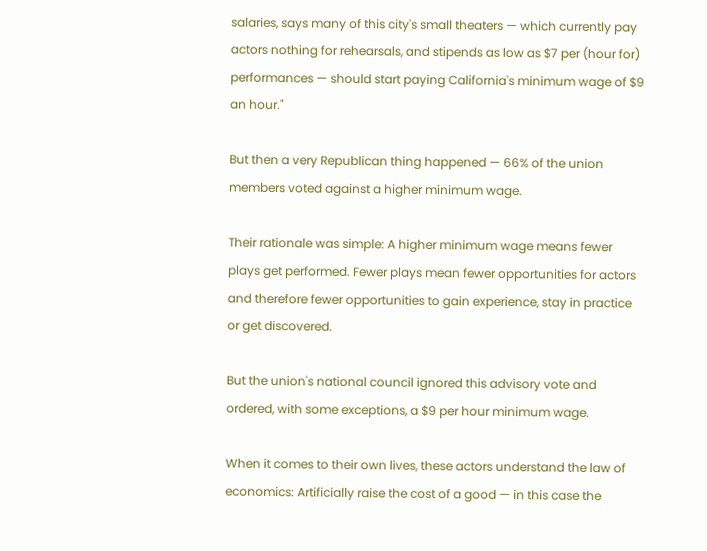salaries, says many of this city's small theaters — which currently pay actors nothing for rehearsals, and stipends as low as $7 per (hour for) performances — should start paying California's minimum wage of $9 an hour."

But then a very Republican thing happened — 66% of the union members voted against a higher minimum wage.

Their rationale was simple: A higher minimum wage means fewer plays get performed. Fewer plays mean fewer opportunities for actors and therefore fewer opportunities to gain experience, stay in practice or get discovered.

But the union's national council ignored this advisory vote and ordered, with some exceptions, a $9 per hour minimum wage.

When it comes to their own lives, these actors understand the law of economics: Artificially raise the cost of a good — in this case the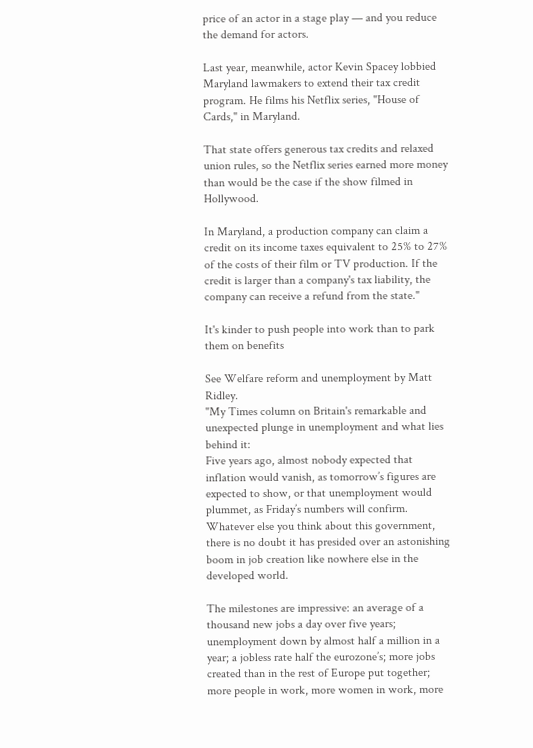price of an actor in a stage play — and you reduce the demand for actors.

Last year, meanwhile, actor Kevin Spacey lobbied Maryland lawmakers to extend their tax credit program. He films his Netflix series, "House of Cards," in Maryland.

That state offers generous tax credits and relaxed union rules, so the Netflix series earned more money than would be the case if the show filmed in Hollywood.

In Maryland, a production company can claim a credit on its income taxes equivalent to 25% to 27% of the costs of their film or TV production. If the credit is larger than a company's tax liability, the company can receive a refund from the state."

It's kinder to push people into work than to park them on benefits

See Welfare reform and unemployment by Matt Ridley.
"My Times column on Britain's remarkable and unexpected plunge in unemployment and what lies behind it:
Five years ago, almost nobody expected that inflation would vanish, as tomorrow’s figures are expected to show, or that unemployment would plummet, as Friday’s numbers will confirm. Whatever else you think about this government, there is no doubt it has presided over an astonishing boom in job creation like nowhere else in the developed world.

The milestones are impressive: an average of a thousand new jobs a day over five years; unemployment down by almost half a million in a year; a jobless rate half the eurozone’s; more jobs created than in the rest of Europe put together; more people in work, more women in work, more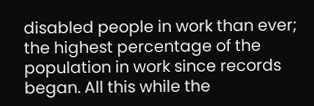disabled people in work than ever; the highest percentage of the population in work since records began. All this while the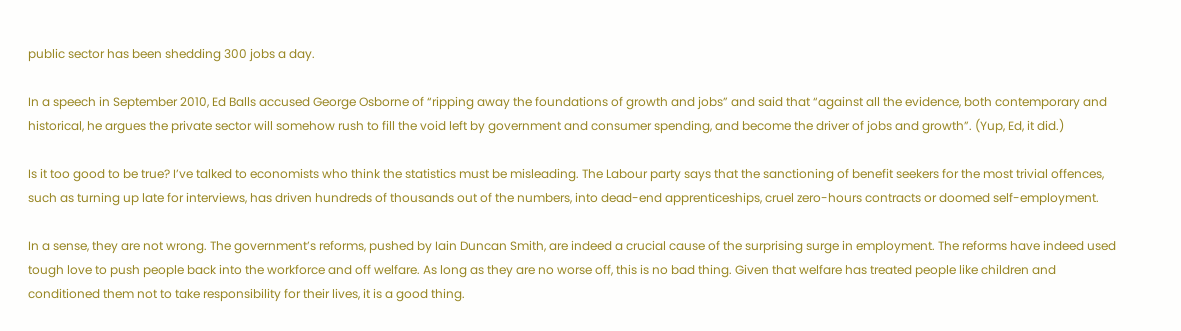public sector has been shedding 300 jobs a day.

In a speech in September 2010, Ed Balls accused George Osborne of “ripping away the foundations of growth and jobs” and said that “against all the evidence, both contemporary and historical, he argues the private sector will somehow rush to fill the void left by government and consumer spending, and become the driver of jobs and growth”. (Yup, Ed, it did.)

Is it too good to be true? I’ve talked to economists who think the statistics must be misleading. The Labour party says that the sanctioning of benefit seekers for the most trivial offences, such as turning up late for interviews, has driven hundreds of thousands out of the numbers, into dead-end apprenticeships, cruel zero-hours contracts or doomed self-employment.

In a sense, they are not wrong. The government’s reforms, pushed by Iain Duncan Smith, are indeed a crucial cause of the surprising surge in employment. The reforms have indeed used tough love to push people back into the workforce and off welfare. As long as they are no worse off, this is no bad thing. Given that welfare has treated people like children and conditioned them not to take responsibility for their lives, it is a good thing.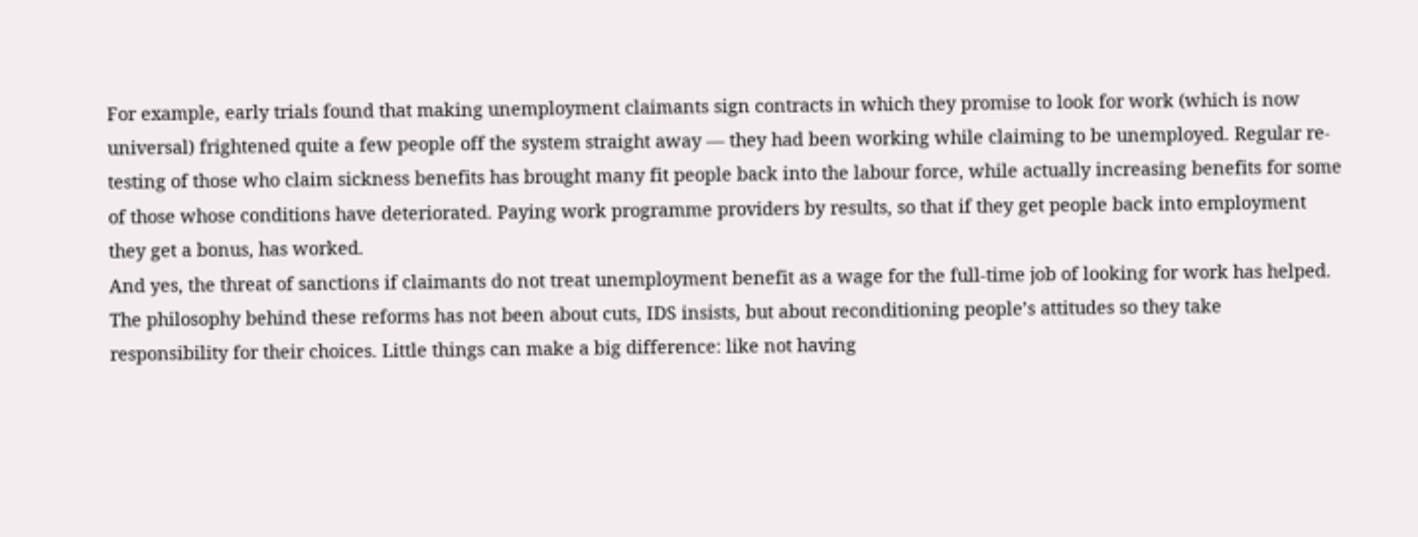For example, early trials found that making unemployment claimants sign contracts in which they promise to look for work (which is now universal) frightened quite a few people off the system straight away — they had been working while claiming to be unemployed. Regular re-testing of those who claim sickness benefits has brought many fit people back into the labour force, while actually increasing benefits for some of those whose conditions have deteriorated. Paying work programme providers by results, so that if they get people back into employment they get a bonus, has worked.
And yes, the threat of sanctions if claimants do not treat unemployment benefit as a wage for the full-time job of looking for work has helped. The philosophy behind these reforms has not been about cuts, IDS insists, but about reconditioning people’s attitudes so they take responsibility for their choices. Little things can make a big difference: like not having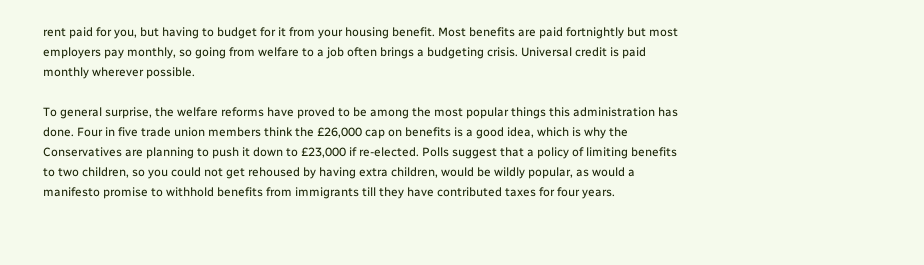rent paid for you, but having to budget for it from your housing benefit. Most benefits are paid fortnightly but most employers pay monthly, so going from welfare to a job often brings a budgeting crisis. Universal credit is paid monthly wherever possible.

To general surprise, the welfare reforms have proved to be among the most popular things this administration has done. Four in five trade union members think the £26,000 cap on benefits is a good idea, which is why the Conservatives are planning to push it down to £23,000 if re-elected. Polls suggest that a policy of limiting benefits to two children, so you could not get rehoused by having extra children, would be wildly popular, as would a manifesto promise to withhold benefits from immigrants till they have contributed taxes for four years.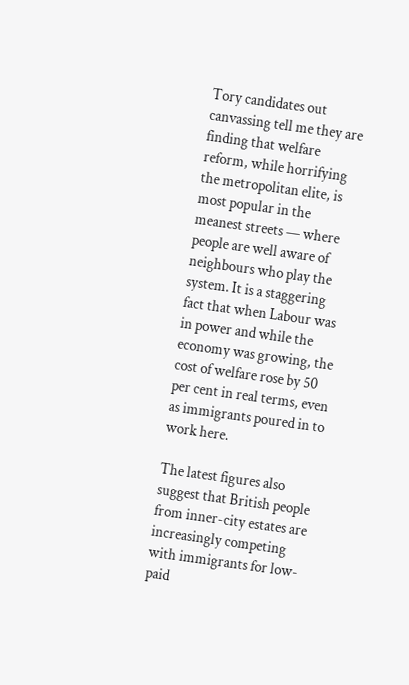Tory candidates out canvassing tell me they are finding that welfare reform, while horrifying the metropolitan elite, is most popular in the meanest streets — where people are well aware of neighbours who play the system. It is a staggering fact that when Labour was in power and while the economy was growing, the cost of welfare rose by 50 per cent in real terms, even as immigrants poured in to work here.

The latest figures also suggest that British people from inner-city estates are increasingly competing with immigrants for low-paid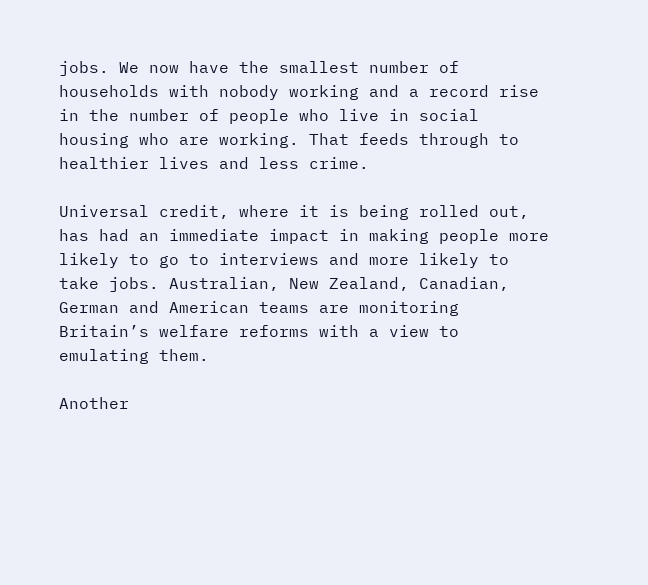jobs. We now have the smallest number of households with nobody working and a record rise in the number of people who live in social housing who are working. That feeds through to healthier lives and less crime.

Universal credit, where it is being rolled out, has had an immediate impact in making people more likely to go to interviews and more likely to take jobs. Australian, New Zealand, Canadian, German and American teams are monitoring Britain’s welfare reforms with a view to emulating them.

Another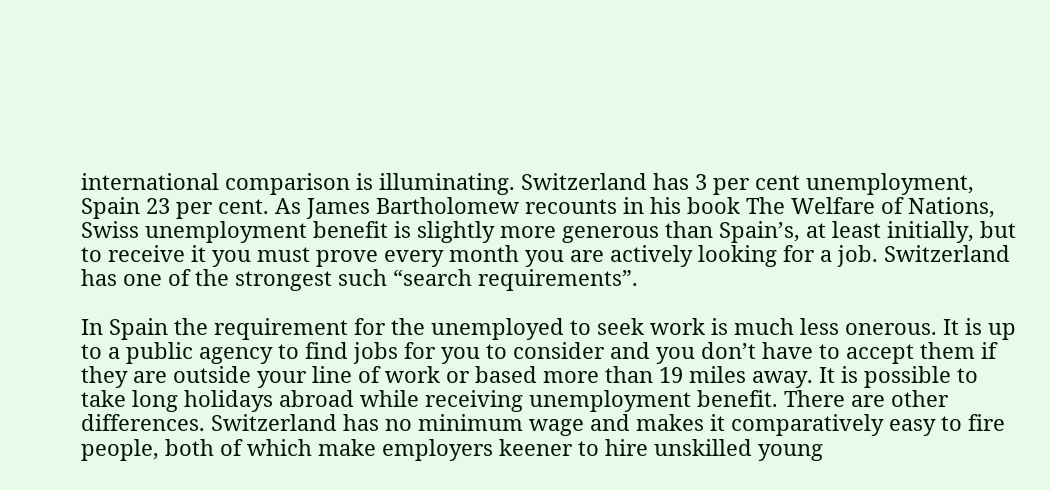international comparison is illuminating. Switzerland has 3 per cent unemployment, Spain 23 per cent. As James Bartholomew recounts in his book The Welfare of Nations, Swiss unemployment benefit is slightly more generous than Spain’s, at least initially, but to receive it you must prove every month you are actively looking for a job. Switzerland has one of the strongest such “search requirements”.

In Spain the requirement for the unemployed to seek work is much less onerous. It is up to a public agency to find jobs for you to consider and you don’t have to accept them if they are outside your line of work or based more than 19 miles away. It is possible to take long holidays abroad while receiving unemployment benefit. There are other differences. Switzerland has no minimum wage and makes it comparatively easy to fire people, both of which make employers keener to hire unskilled young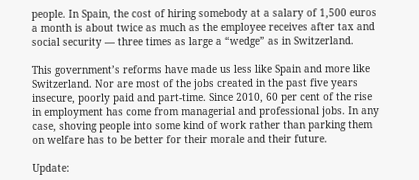people. In Spain, the cost of hiring somebody at a salary of 1,500 euros a month is about twice as much as the employee receives after tax and social security — three times as large a “wedge” as in Switzerland.

This government’s reforms have made us less like Spain and more like Switzerland. Nor are most of the jobs created in the past five years insecure, poorly paid and part-time. Since 2010, 60 per cent of the rise in employment has come from managerial and professional jobs. In any case, shoving people into some kind of work rather than parking them on welfare has to be better for their morale and their future.

Update: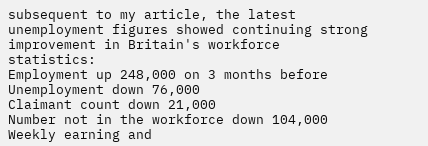subsequent to my article, the latest unemployment figures showed continuing strong improvement in Britain's workforce statistics:
Employment up 248,000 on 3 months before
Unemployment down 76,000
Claimant count down 21,000
Number not in the workforce down 104,000
Weekly earning and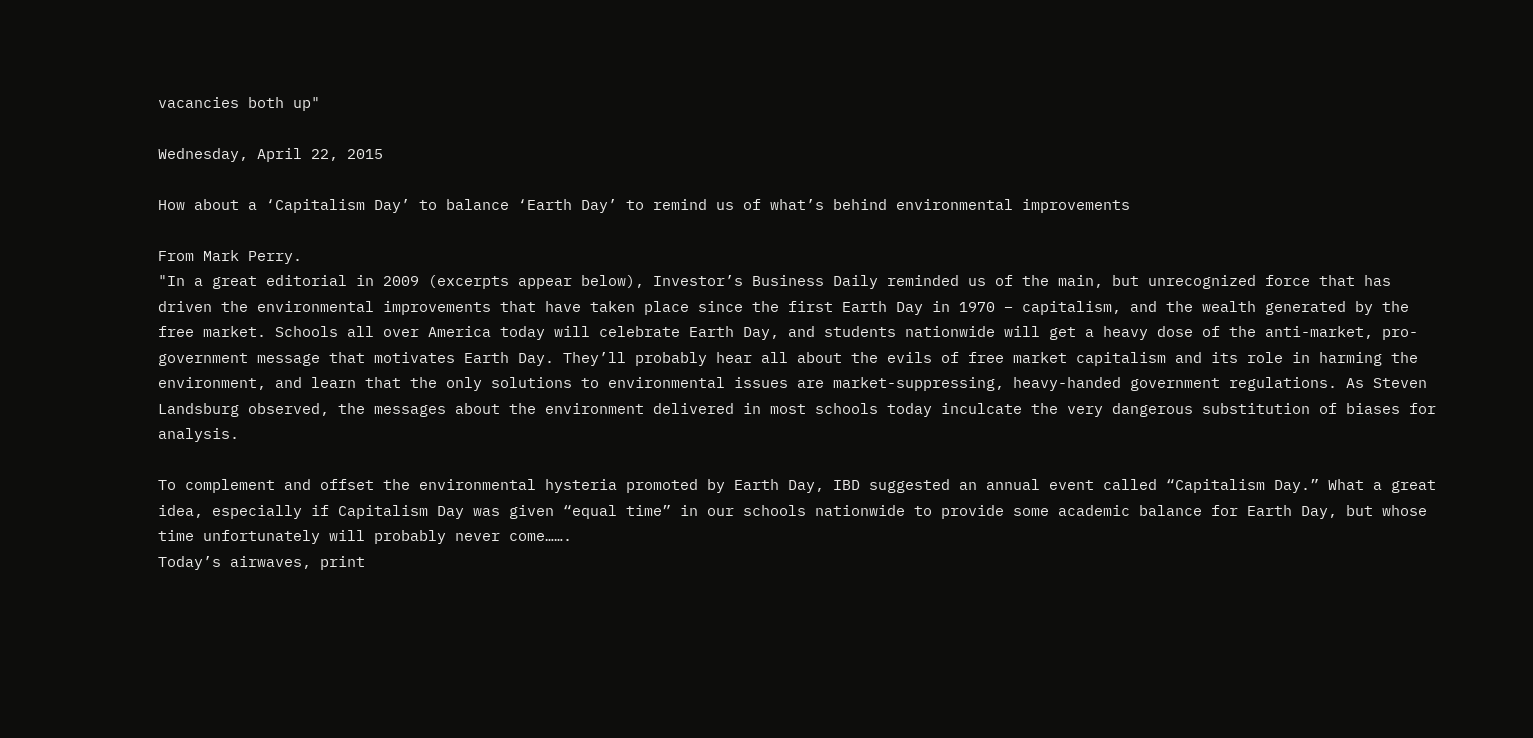vacancies both up"

Wednesday, April 22, 2015

How about a ‘Capitalism Day’ to balance ‘Earth Day’ to remind us of what’s behind environmental improvements

From Mark Perry.
"In a great editorial in 2009 (excerpts appear below), Investor’s Business Daily reminded us of the main, but unrecognized force that has driven the environmental improvements that have taken place since the first Earth Day in 1970 – capitalism, and the wealth generated by the free market. Schools all over America today will celebrate Earth Day, and students nationwide will get a heavy dose of the anti-market, pro-government message that motivates Earth Day. They’ll probably hear all about the evils of free market capitalism and its role in harming the environment, and learn that the only solutions to environmental issues are market-suppressing, heavy-handed government regulations. As Steven Landsburg observed, the messages about the environment delivered in most schools today inculcate the very dangerous substitution of biases for analysis.

To complement and offset the environmental hysteria promoted by Earth Day, IBD suggested an annual event called “Capitalism Day.” What a great idea, especially if Capitalism Day was given “equal time” in our schools nationwide to provide some academic balance for Earth Day, but whose time unfortunately will probably never come…….
Today’s airwaves, print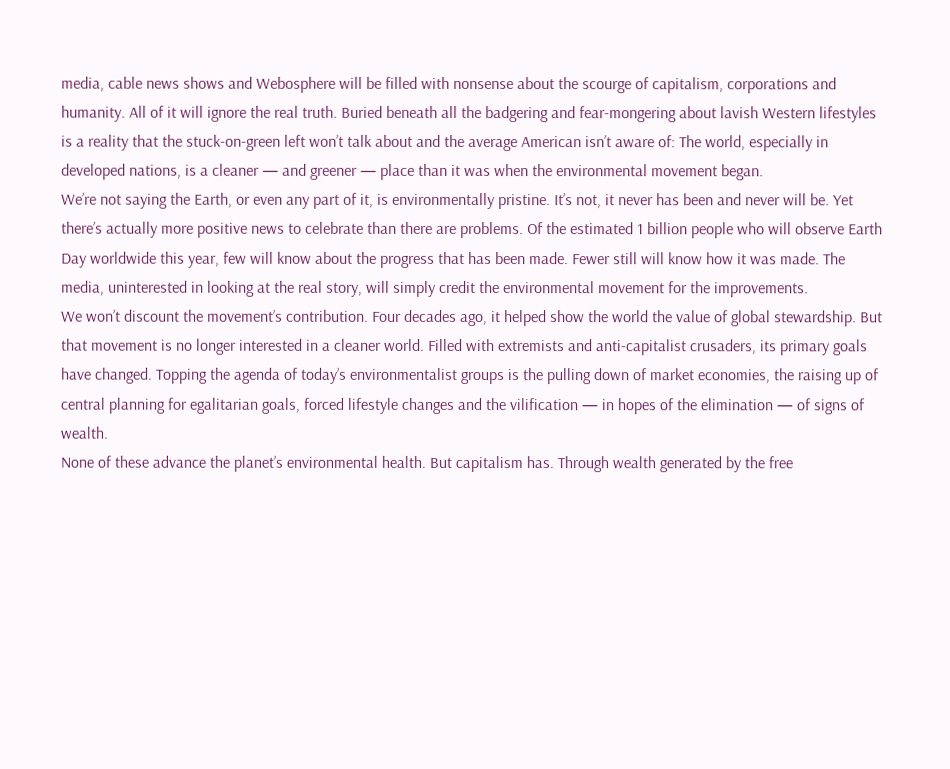media, cable news shows and Webosphere will be filled with nonsense about the scourge of capitalism, corporations and humanity. All of it will ignore the real truth. Buried beneath all the badgering and fear-mongering about lavish Western lifestyles is a reality that the stuck-on-green left won’t talk about and the average American isn’t aware of: The world, especially in developed nations, is a cleaner — and greener — place than it was when the environmental movement began.
We’re not saying the Earth, or even any part of it, is environmentally pristine. It’s not, it never has been and never will be. Yet there’s actually more positive news to celebrate than there are problems. Of the estimated 1 billion people who will observe Earth Day worldwide this year, few will know about the progress that has been made. Fewer still will know how it was made. The media, uninterested in looking at the real story, will simply credit the environmental movement for the improvements.
We won’t discount the movement’s contribution. Four decades ago, it helped show the world the value of global stewardship. But that movement is no longer interested in a cleaner world. Filled with extremists and anti-capitalist crusaders, its primary goals have changed. Topping the agenda of today’s environmentalist groups is the pulling down of market economies, the raising up of central planning for egalitarian goals, forced lifestyle changes and the vilification — in hopes of the elimination — of signs of wealth.
None of these advance the planet’s environmental health. But capitalism has. Through wealth generated by the free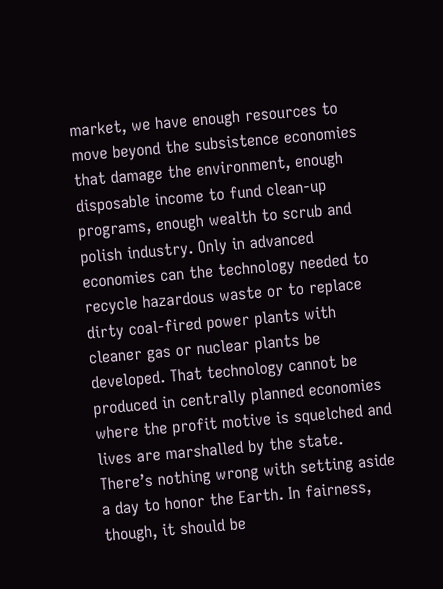market, we have enough resources to move beyond the subsistence economies that damage the environment, enough disposable income to fund clean-up programs, enough wealth to scrub and polish industry. Only in advanced economies can the technology needed to recycle hazardous waste or to replace dirty coal-fired power plants with cleaner gas or nuclear plants be developed. That technology cannot be produced in centrally planned economies where the profit motive is squelched and lives are marshalled by the state.
There’s nothing wrong with setting aside a day to honor the Earth. In fairness, though, it should be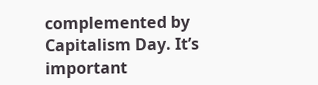complemented by Capitalism Day. It’s important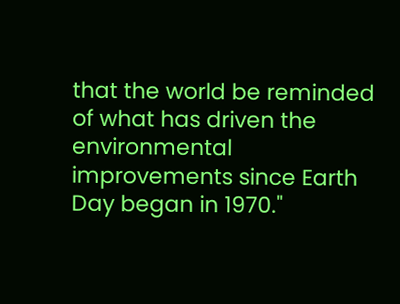that the world be reminded of what has driven the environmental improvements since Earth Day began in 1970."